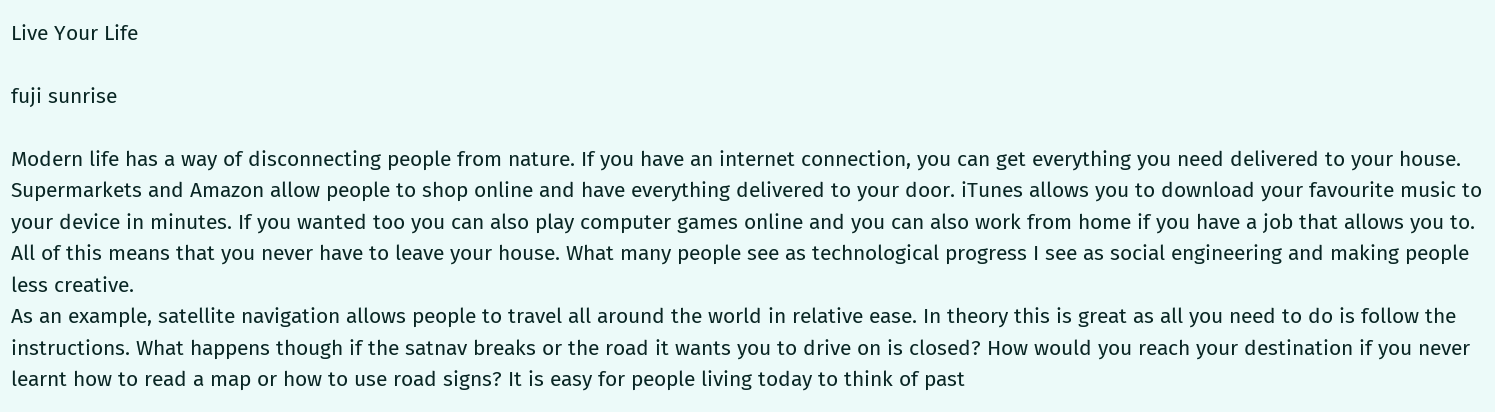Live Your Life

fuji sunrise

Modern life has a way of disconnecting people from nature. If you have an internet connection, you can get everything you need delivered to your house. Supermarkets and Amazon allow people to shop online and have everything delivered to your door. iTunes allows you to download your favourite music to your device in minutes. If you wanted too you can also play computer games online and you can also work from home if you have a job that allows you to. All of this means that you never have to leave your house. What many people see as technological progress I see as social engineering and making people less creative.
As an example, satellite navigation allows people to travel all around the world in relative ease. In theory this is great as all you need to do is follow the instructions. What happens though if the satnav breaks or the road it wants you to drive on is closed? How would you reach your destination if you never learnt how to read a map or how to use road signs? It is easy for people living today to think of past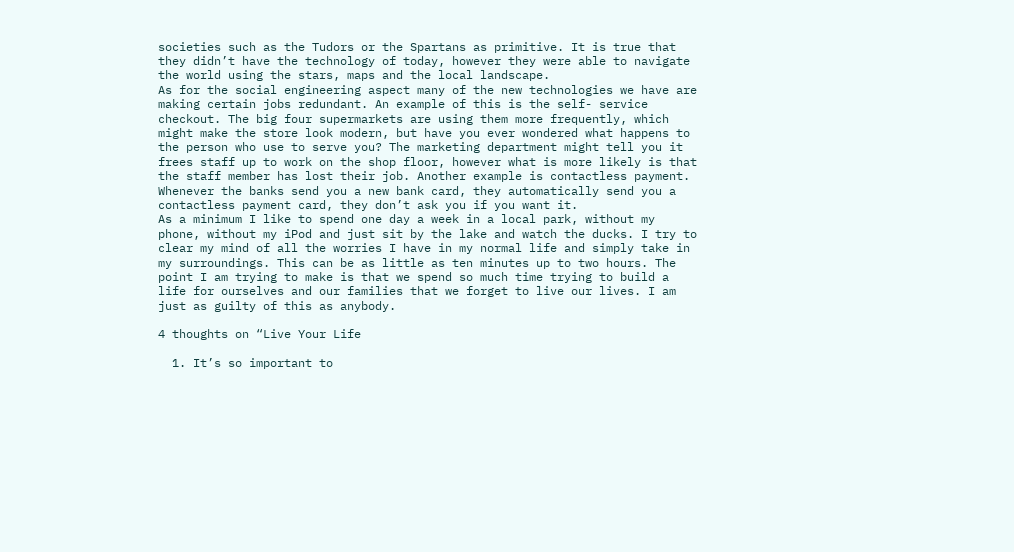societies such as the Tudors or the Spartans as primitive. It is true that they didn’t have the technology of today, however they were able to navigate the world using the stars, maps and the local landscape.
As for the social engineering aspect many of the new technologies we have are making certain jobs redundant. An example of this is the self- service checkout. The big four supermarkets are using them more frequently, which might make the store look modern, but have you ever wondered what happens to the person who use to serve you? The marketing department might tell you it frees staff up to work on the shop floor, however what is more likely is that the staff member has lost their job. Another example is contactless payment. Whenever the banks send you a new bank card, they automatically send you a contactless payment card, they don’t ask you if you want it.
As a minimum I like to spend one day a week in a local park, without my phone, without my iPod and just sit by the lake and watch the ducks. I try to clear my mind of all the worries I have in my normal life and simply take in my surroundings. This can be as little as ten minutes up to two hours. The point I am trying to make is that we spend so much time trying to build a life for ourselves and our families that we forget to live our lives. I am just as guilty of this as anybody.

4 thoughts on “Live Your Life

  1. It’s so important to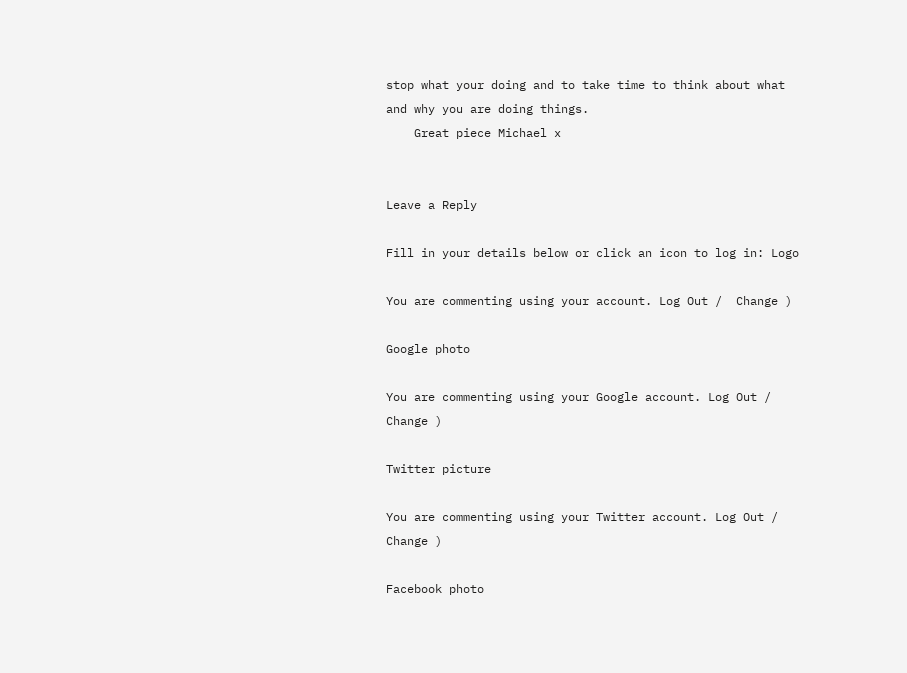stop what your doing and to take time to think about what and why you are doing things.
    Great piece Michael x


Leave a Reply

Fill in your details below or click an icon to log in: Logo

You are commenting using your account. Log Out /  Change )

Google photo

You are commenting using your Google account. Log Out /  Change )

Twitter picture

You are commenting using your Twitter account. Log Out /  Change )

Facebook photo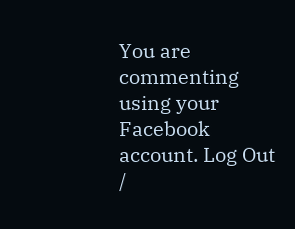You are commenting using your Facebook account. Log Out /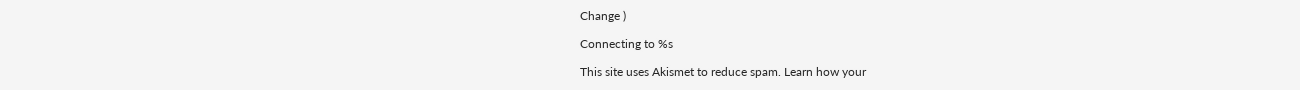Change )

Connecting to %s

This site uses Akismet to reduce spam. Learn how your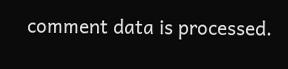comment data is processed.